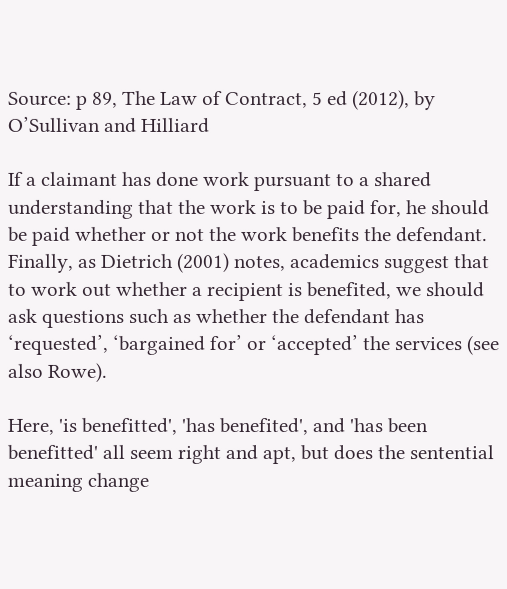Source: p 89, The Law of Contract, 5 ed (2012), by O’Sullivan and Hilliard

If a claimant has done work pursuant to a shared understanding that the work is to be paid for, he should be paid whether or not the work benefits the defendant. Finally, as Dietrich (2001) notes, academics suggest that to work out whether a recipient is benefited, we should ask questions such as whether the defendant has ‘requested’, ‘bargained for’ or ‘accepted’ the services (see also Rowe).

Here, 'is benefitted', 'has benefited', and 'has been benefitted' all seem right and apt, but does the sentential meaning change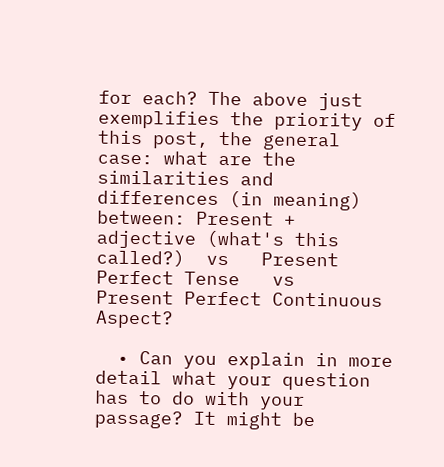for each? The above just exemplifies the priority of this post, the general case: what are the similarities and differences (in meaning) between: Present + adjective (what's this called?)  vs   Present Perfect Tense   vs   Present Perfect Continuous Aspect?

  • Can you explain in more detail what your question has to do with your passage? It might be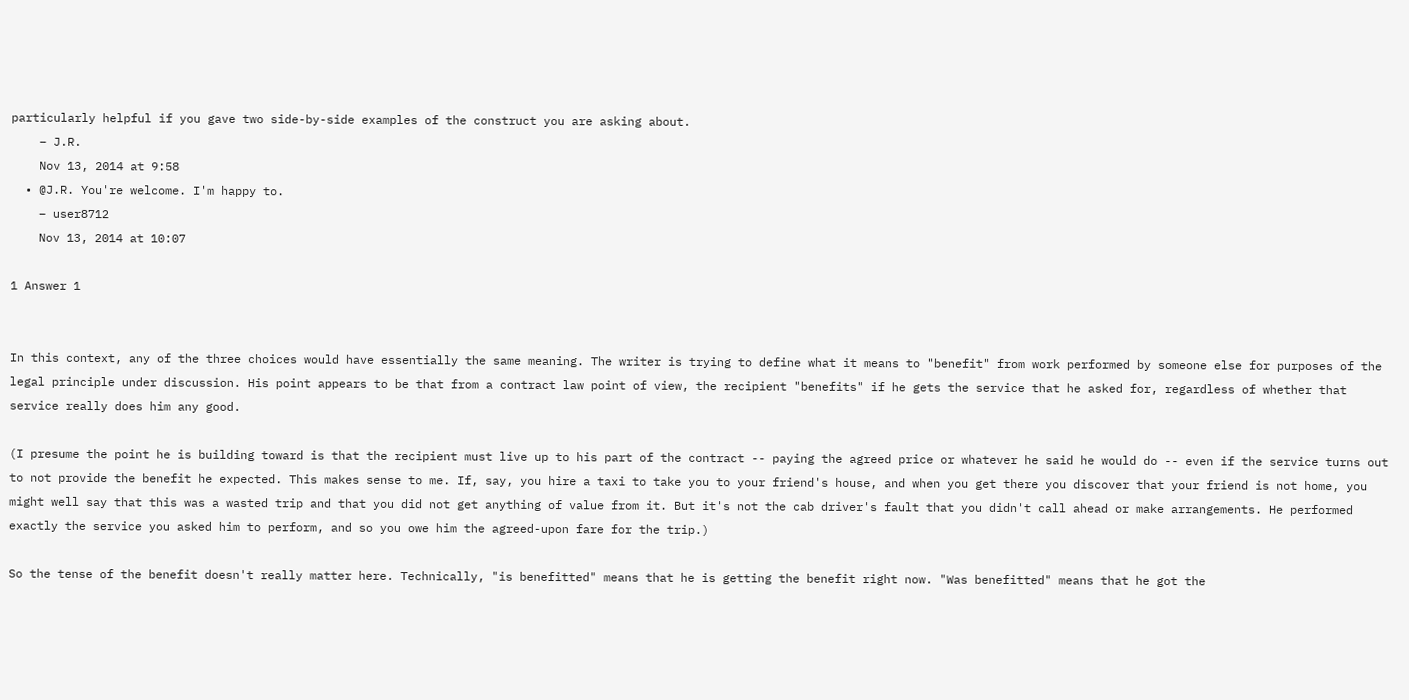particularly helpful if you gave two side-by-side examples of the construct you are asking about.
    – J.R.
    Nov 13, 2014 at 9:58
  • @J.R. You're welcome. I'm happy to.
    – user8712
    Nov 13, 2014 at 10:07

1 Answer 1


In this context, any of the three choices would have essentially the same meaning. The writer is trying to define what it means to "benefit" from work performed by someone else for purposes of the legal principle under discussion. His point appears to be that from a contract law point of view, the recipient "benefits" if he gets the service that he asked for, regardless of whether that service really does him any good.

(I presume the point he is building toward is that the recipient must live up to his part of the contract -- paying the agreed price or whatever he said he would do -- even if the service turns out to not provide the benefit he expected. This makes sense to me. If, say, you hire a taxi to take you to your friend's house, and when you get there you discover that your friend is not home, you might well say that this was a wasted trip and that you did not get anything of value from it. But it's not the cab driver's fault that you didn't call ahead or make arrangements. He performed exactly the service you asked him to perform, and so you owe him the agreed-upon fare for the trip.)

So the tense of the benefit doesn't really matter here. Technically, "is benefitted" means that he is getting the benefit right now. "Was benefitted" means that he got the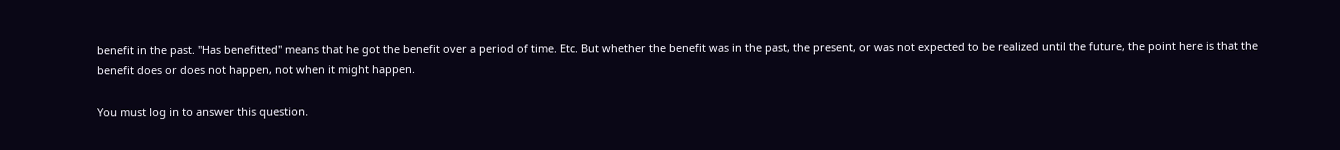benefit in the past. "Has benefitted" means that he got the benefit over a period of time. Etc. But whether the benefit was in the past, the present, or was not expected to be realized until the future, the point here is that the benefit does or does not happen, not when it might happen.

You must log in to answer this question.